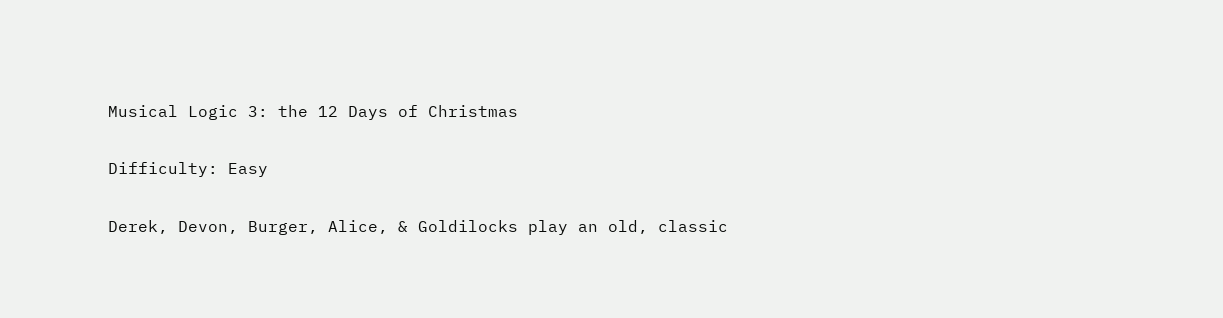Musical Logic 3: the 12 Days of Christmas

Difficulty: Easy

Derek, Devon, Burger, Alice, & Goldilocks play an old, classic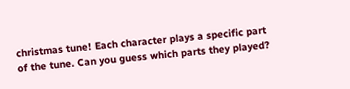christmas tune! Each character plays a specific part of the tune. Can you guess which parts they played?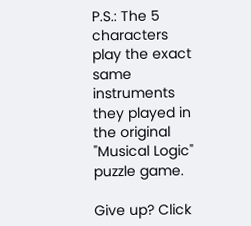P.S.: The 5 characters play the exact same instruments they played in the original "Musical Logic" puzzle game.

Give up? Click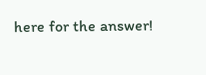here for the answer!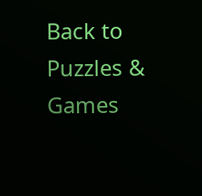Back to Puzzles & Games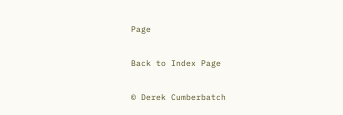Page

Back to Index Page

© Derek Cumberbatch